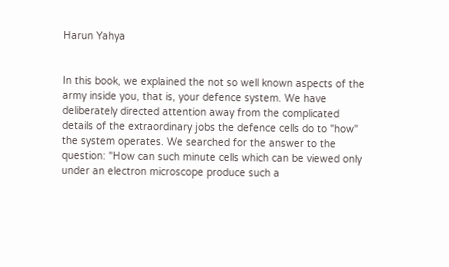Harun Yahya


In this book, we explained the not so well known aspects of the army inside you, that is, your defence system. We have deliberately directed attention away from the complicated details of the extraordinary jobs the defence cells do to "how" the system operates. We searched for the answer to the question: "How can such minute cells which can be viewed only under an electron microscope produce such a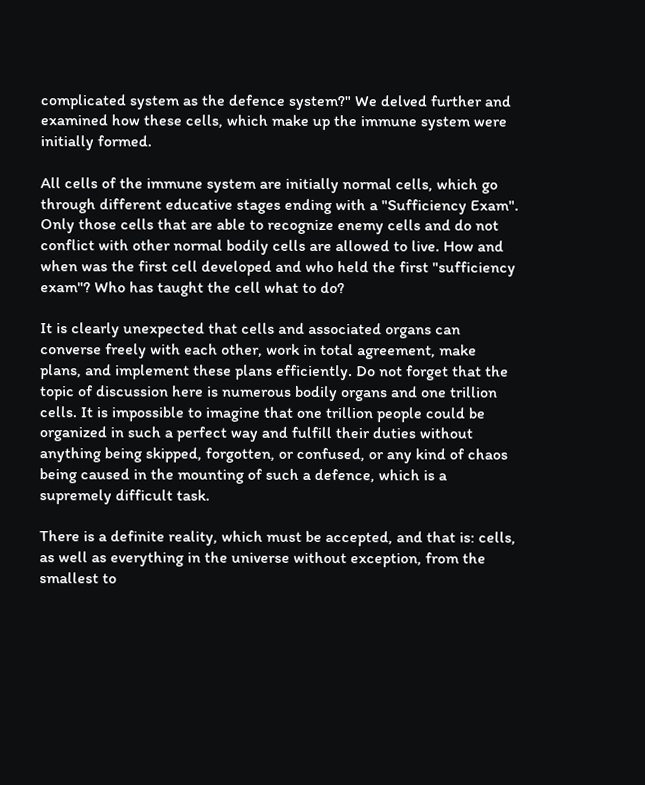complicated system as the defence system?" We delved further and examined how these cells, which make up the immune system were initially formed.

All cells of the immune system are initially normal cells, which go through different educative stages ending with a "Sufficiency Exam". Only those cells that are able to recognize enemy cells and do not conflict with other normal bodily cells are allowed to live. How and when was the first cell developed and who held the first "sufficiency exam"? Who has taught the cell what to do?

It is clearly unexpected that cells and associated organs can converse freely with each other, work in total agreement, make plans, and implement these plans efficiently. Do not forget that the topic of discussion here is numerous bodily organs and one trillion cells. It is impossible to imagine that one trillion people could be organized in such a perfect way and fulfill their duties without anything being skipped, forgotten, or confused, or any kind of chaos being caused in the mounting of such a defence, which is a supremely difficult task.

There is a definite reality, which must be accepted, and that is: cells, as well as everything in the universe without exception, from the smallest to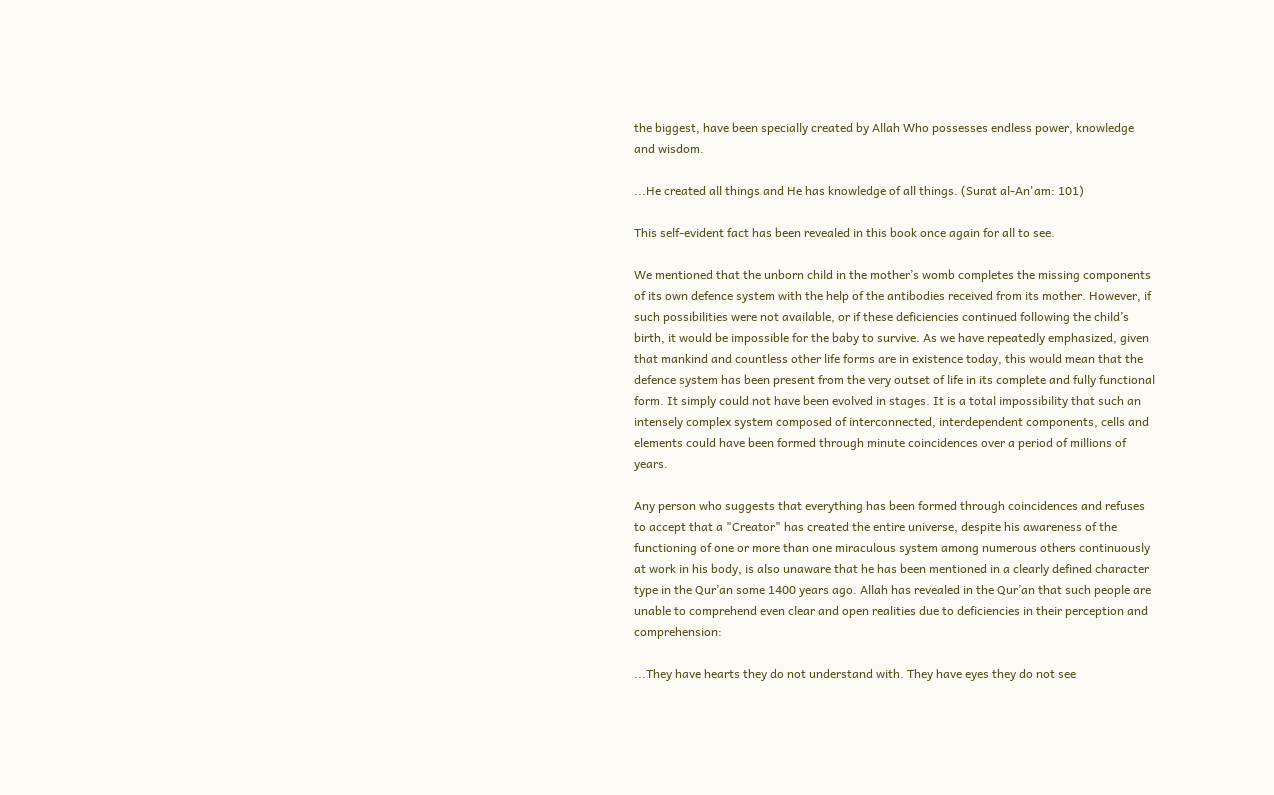the biggest, have been specially created by Allah Who possesses endless power, knowledge and wisdom.

...He created all things and He has knowledge of all things. (Surat al-An'am: 101)

This self-evident fact has been revealed in this book once again for all to see.

We mentioned that the unborn child in the mother’s womb completes the missing components of its own defence system with the help of the antibodies received from its mother. However, if such possibilities were not available, or if these deficiencies continued following the child’s birth, it would be impossible for the baby to survive. As we have repeatedly emphasized, given that mankind and countless other life forms are in existence today, this would mean that the defence system has been present from the very outset of life in its complete and fully functional form. It simply could not have been evolved in stages. It is a total impossibility that such an intensely complex system composed of interconnected, interdependent components, cells and elements could have been formed through minute coincidences over a period of millions of years.

Any person who suggests that everything has been formed through coincidences and refuses to accept that a "Creator" has created the entire universe, despite his awareness of the functioning of one or more than one miraculous system among numerous others continuously at work in his body, is also unaware that he has been mentioned in a clearly defined character type in the Qur’an some 1400 years ago. Allah has revealed in the Qur’an that such people are unable to comprehend even clear and open realities due to deficiencies in their perception and comprehension:

...They have hearts they do not understand with. They have eyes they do not see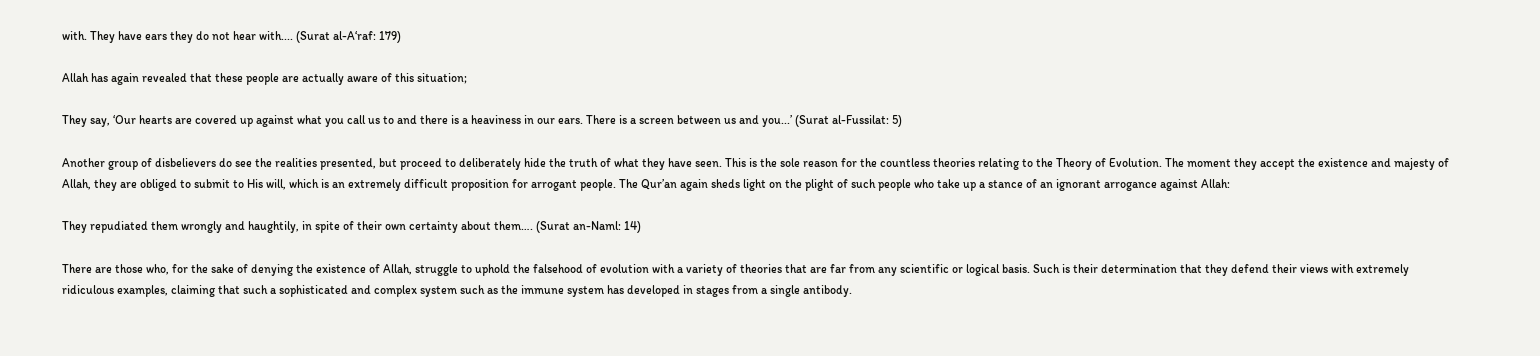with. They have ears they do not hear with.... (Surat al-A‘raf: 179)

Allah has again revealed that these people are actually aware of this situation;

They say, ‘Our hearts are covered up against what you call us to and there is a heaviness in our ears. There is a screen between us and you...’ (Surat al-Fussilat: 5)

Another group of disbelievers do see the realities presented, but proceed to deliberately hide the truth of what they have seen. This is the sole reason for the countless theories relating to the Theory of Evolution. The moment they accept the existence and majesty of Allah, they are obliged to submit to His will, which is an extremely difficult proposition for arrogant people. The Qur’an again sheds light on the plight of such people who take up a stance of an ignorant arrogance against Allah:

They repudiated them wrongly and haughtily, in spite of their own certainty about them…. (Surat an-Naml: 14)

There are those who, for the sake of denying the existence of Allah, struggle to uphold the falsehood of evolution with a variety of theories that are far from any scientific or logical basis. Such is their determination that they defend their views with extremely ridiculous examples, claiming that such a sophisticated and complex system such as the immune system has developed in stages from a single antibody.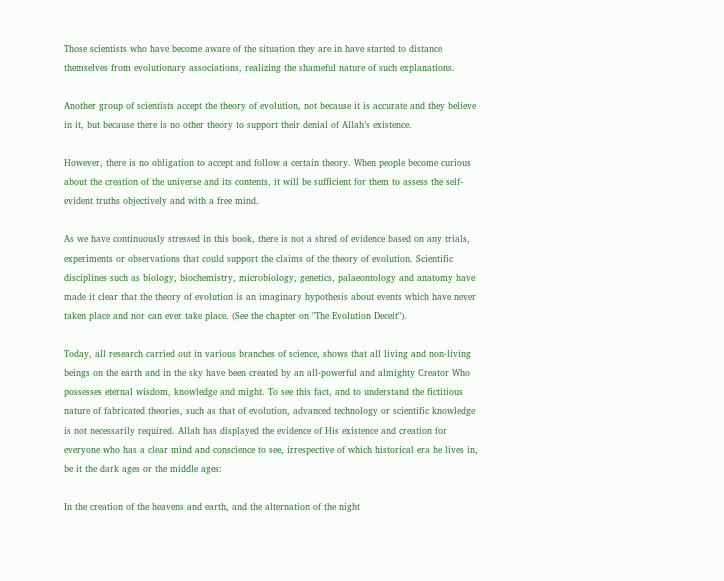Those scientists who have become aware of the situation they are in have started to distance themselves from evolutionary associations, realizing the shameful nature of such explanations.

Another group of scientists accept the theory of evolution, not because it is accurate and they believe in it, but because there is no other theory to support their denial of Allah’s existence.

However, there is no obligation to accept and follow a certain theory. When people become curious about the creation of the universe and its contents, it will be sufficient for them to assess the self-evident truths objectively and with a free mind.

As we have continuously stressed in this book, there is not a shred of evidence based on any trials, experiments or observations that could support the claims of the theory of evolution. Scientific disciplines such as biology, biochemistry, microbiology, genetics, palaeontology and anatomy have made it clear that the theory of evolution is an imaginary hypothesis about events which have never taken place and nor can ever take place. (See the chapter on "The Evolution Deceit").

Today, all research carried out in various branches of science, shows that all living and non-living beings on the earth and in the sky have been created by an all-powerful and almighty Creator Who possesses eternal wisdom, knowledge and might. To see this fact, and to understand the fictitious nature of fabricated theories, such as that of evolution, advanced technology or scientific knowledge is not necessarily required. Allah has displayed the evidence of His existence and creation for everyone who has a clear mind and conscience to see, irrespective of which historical era he lives in, be it the dark ages or the middle ages:

In the creation of the heavens and earth, and the alternation of the night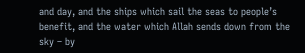and day, and the ships which sail the seas to people’s benefit, and the water which Allah sends down from the sky – by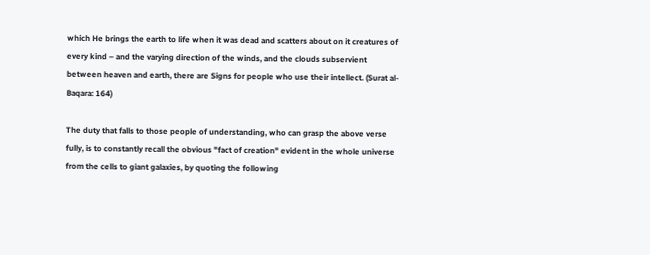which He brings the earth to life when it was dead and scatters about on it creatures of every kind – and the varying direction of the winds, and the clouds subservient between heaven and earth, there are Signs for people who use their intellect. (Surat al-Baqara: 164)

The duty that falls to those people of understanding, who can grasp the above verse fully, is to constantly recall the obvious "fact of creation" evident in the whole universe from the cells to giant galaxies, by quoting the following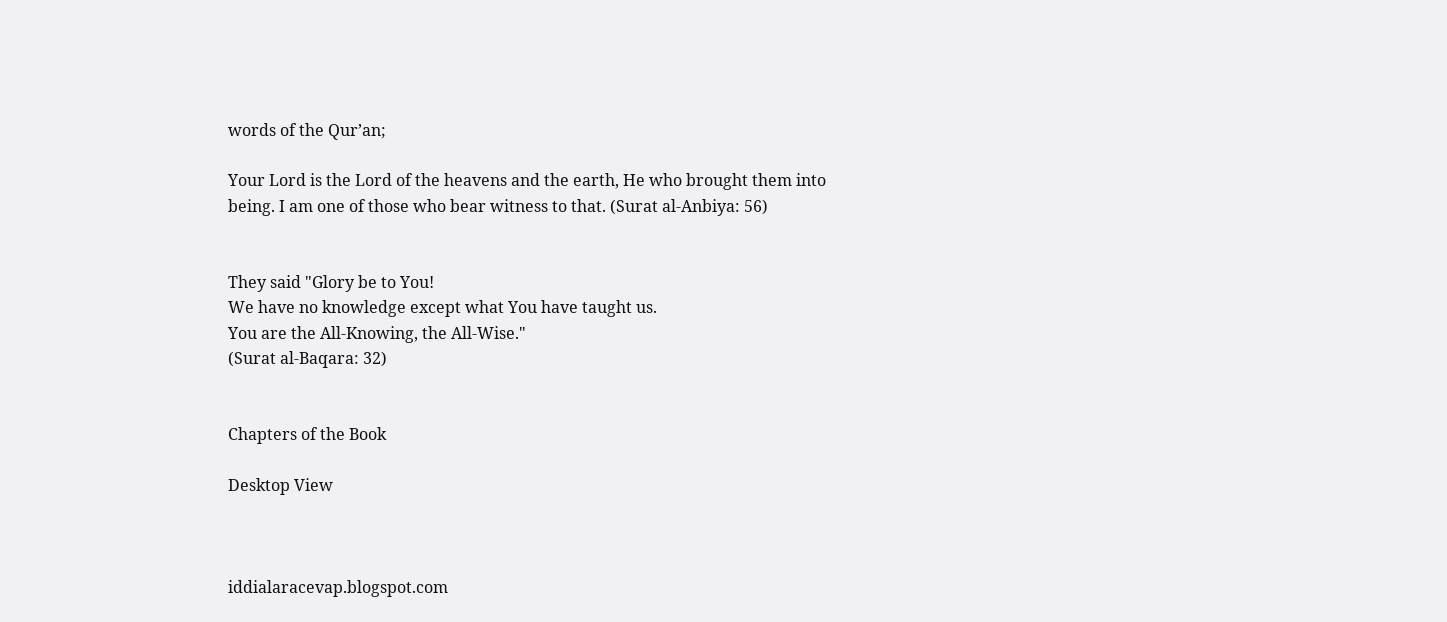words of the Qur’an;

Your Lord is the Lord of the heavens and the earth, He who brought them into being. I am one of those who bear witness to that. (Surat al-Anbiya: 56)


They said "Glory be to You!
We have no knowledge except what You have taught us.
You are the All-Knowing, the All-Wise."
(Surat al-Baqara: 32)


Chapters of the Book

Desktop View



iddialaracevap.blogspot.com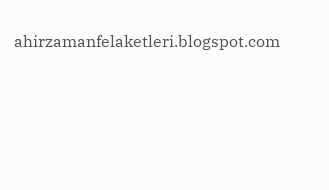ahirzamanfelaketleri.blogspot.com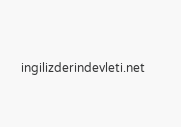ingilizderindevleti.net